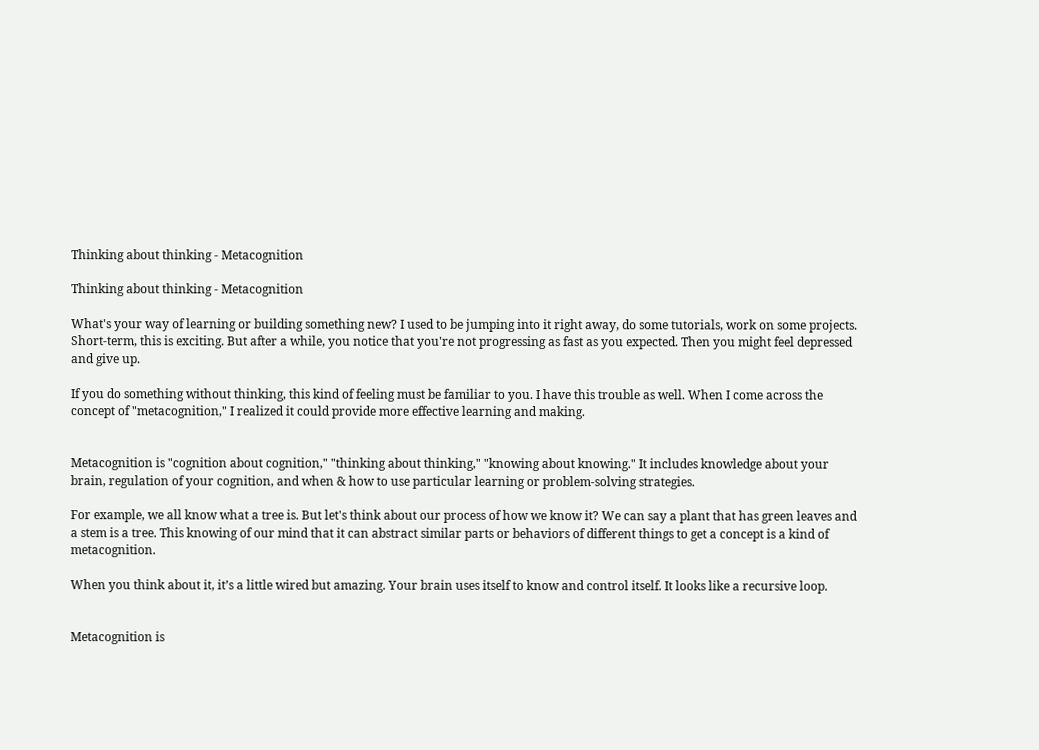Thinking about thinking - Metacognition

Thinking about thinking - Metacognition

What's your way of learning or building something new? I used to be jumping into it right away, do some tutorials, work on some projects. Short-term, this is exciting. But after a while, you notice that you're not progressing as fast as you expected. Then you might feel depressed and give up.

If you do something without thinking, this kind of feeling must be familiar to you. I have this trouble as well. When I come across the concept of "metacognition," I realized it could provide more effective learning and making.


Metacognition is "cognition about cognition," "thinking about thinking," "knowing about knowing." It includes knowledge about your brain, regulation of your cognition, and when & how to use particular learning or problem-solving strategies.

For example, we all know what a tree is. But let's think about our process of how we know it? We can say a plant that has green leaves and a stem is a tree. This knowing of our mind that it can abstract similar parts or behaviors of different things to get a concept is a kind of metacognition.

When you think about it, it’s a little wired but amazing. Your brain uses itself to know and control itself. It looks like a recursive loop.


Metacognition is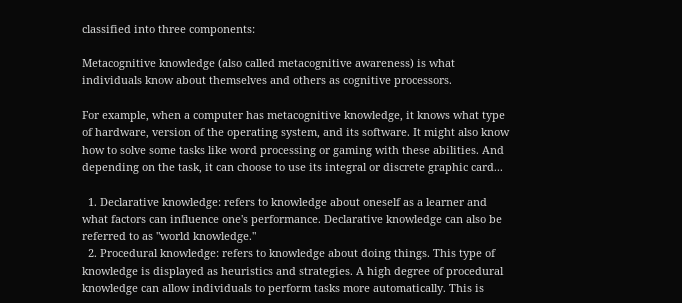classified into three components:

Metacognitive knowledge (also called metacognitive awareness) is what individuals know about themselves and others as cognitive processors.

For example, when a computer has metacognitive knowledge, it knows what type of hardware, version of the operating system, and its software. It might also know how to solve some tasks like word processing or gaming with these abilities. And depending on the task, it can choose to use its integral or discrete graphic card...

  1. Declarative knowledge: refers to knowledge about oneself as a learner and what factors can influence one's performance. Declarative knowledge can also be referred to as "world knowledge."
  2. Procedural knowledge: refers to knowledge about doing things. This type of knowledge is displayed as heuristics and strategies. A high degree of procedural knowledge can allow individuals to perform tasks more automatically. This is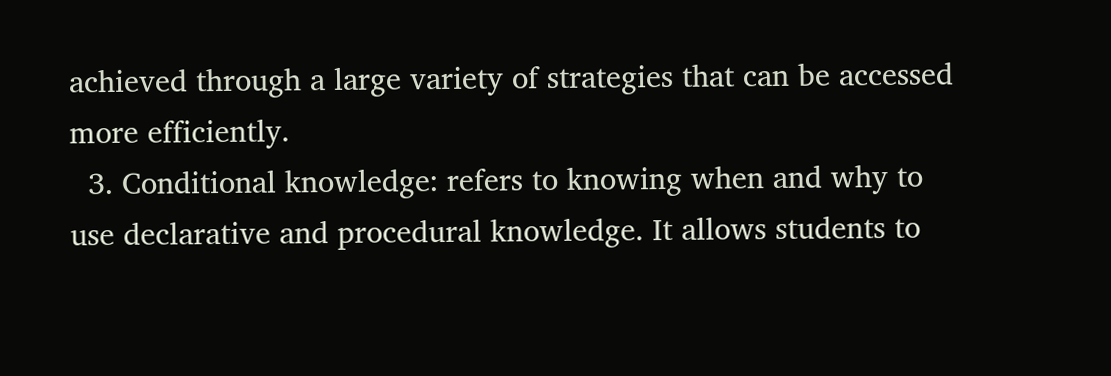achieved through a large variety of strategies that can be accessed more efficiently.
  3. Conditional knowledge: refers to knowing when and why to use declarative and procedural knowledge. It allows students to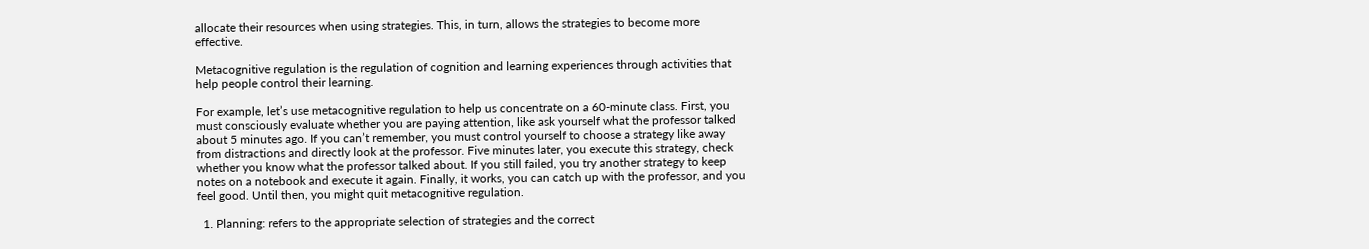allocate their resources when using strategies. This, in turn, allows the strategies to become more effective.

Metacognitive regulation is the regulation of cognition and learning experiences through activities that help people control their learning.

For example, let’s use metacognitive regulation to help us concentrate on a 60-minute class. First, you must consciously evaluate whether you are paying attention, like ask yourself what the professor talked about 5 minutes ago. If you can’t remember, you must control yourself to choose a strategy like away from distractions and directly look at the professor. Five minutes later, you execute this strategy, check whether you know what the professor talked about. If you still failed, you try another strategy to keep notes on a notebook and execute it again. Finally, it works, you can catch up with the professor, and you feel good. Until then, you might quit metacognitive regulation.

  1. Planning: refers to the appropriate selection of strategies and the correct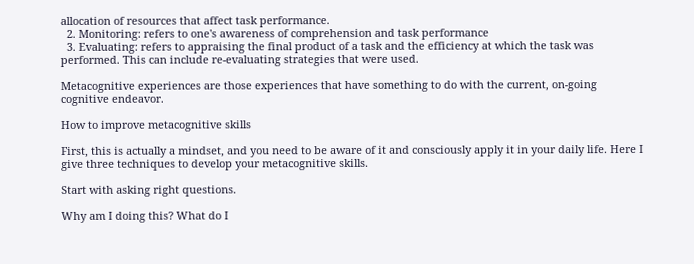allocation of resources that affect task performance.
  2. Monitoring: refers to one's awareness of comprehension and task performance
  3. Evaluating: refers to appraising the final product of a task and the efficiency at which the task was performed. This can include re-evaluating strategies that were used.

Metacognitive experiences are those experiences that have something to do with the current, on-going cognitive endeavor.

How to improve metacognitive skills

First, this is actually a mindset, and you need to be aware of it and consciously apply it in your daily life. Here I give three techniques to develop your metacognitive skills.

Start with asking right questions.

Why am I doing this? What do I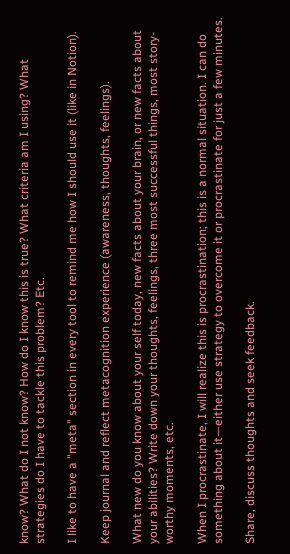know? What do I not know? How do I know this is true? What criteria am I using? What strategies do I have to tackle this problem? Etc.

I like to have a "meta" section in every tool to remind me how I should use it (like in Notion).

Keep journal and reflect metacognition experience (awareness, thoughts, feelings).

What new do you know about your self today, new facts about your brain, or new facts about your abilities? Write down your thoughts, feelings, three most successful things, most story-worthy moments, etc.

When I procrastinate, I will realize this is procrastination; this is a normal situation. I can do something about it—either use strategy to overcome it or procrastinate for just a few minutes.

Share, discuss thoughts and seek feedback.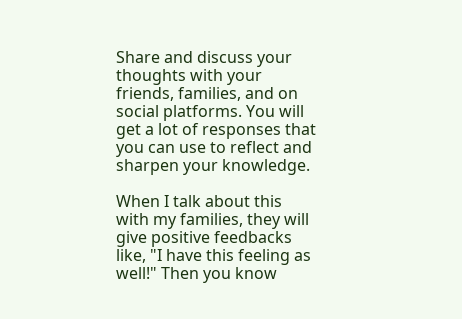Share and discuss your thoughts with your friends, families, and on social platforms. You will get a lot of responses that you can use to reflect and sharpen your knowledge.

When I talk about this with my families, they will give positive feedbacks like, "I have this feeling as well!" Then you know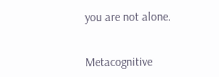you are not alone.


Metacognitive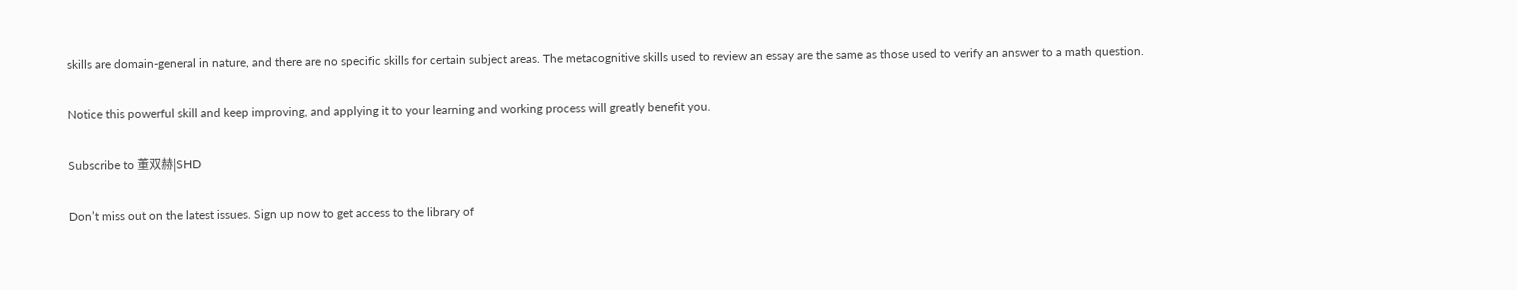skills are domain-general in nature, and there are no specific skills for certain subject areas. The metacognitive skills used to review an essay are the same as those used to verify an answer to a math question.

Notice this powerful skill and keep improving, and applying it to your learning and working process will greatly benefit you.

Subscribe to 董双赫|SHD

Don’t miss out on the latest issues. Sign up now to get access to the library of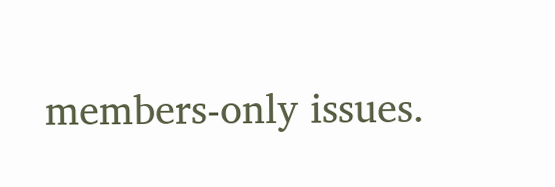members-only issues.